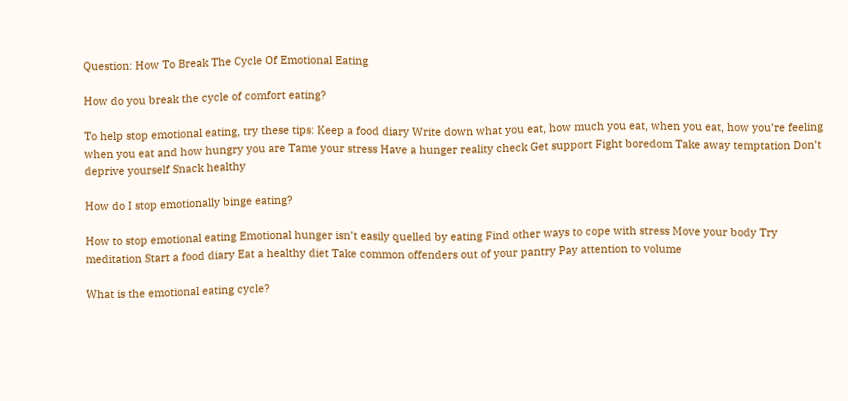Question: How To Break The Cycle Of Emotional Eating

How do you break the cycle of comfort eating?

To help stop emotional eating, try these tips: Keep a food diary Write down what you eat, how much you eat, when you eat, how you’re feeling when you eat and how hungry you are Tame your stress Have a hunger reality check Get support Fight boredom Take away temptation Don’t deprive yourself Snack healthy

How do I stop emotionally binge eating?

How to stop emotional eating Emotional hunger isn’t easily quelled by eating Find other ways to cope with stress Move your body Try meditation Start a food diary Eat a healthy diet Take common offenders out of your pantry Pay attention to volume

What is the emotional eating cycle?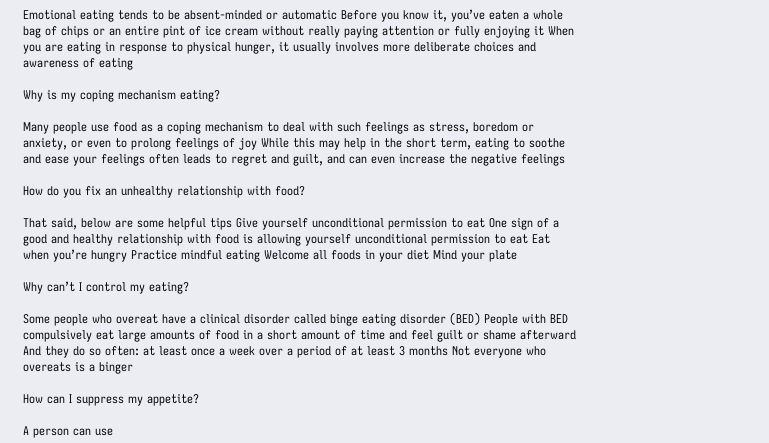Emotional eating tends to be absent-minded or automatic Before you know it, you’ve eaten a whole bag of chips or an entire pint of ice cream without really paying attention or fully enjoying it When you are eating in response to physical hunger, it usually involves more deliberate choices and awareness of eating

Why is my coping mechanism eating?

Many people use food as a coping mechanism to deal with such feelings as stress, boredom or anxiety, or even to prolong feelings of joy While this may help in the short term, eating to soothe and ease your feelings often leads to regret and guilt, and can even increase the negative feelings

How do you fix an unhealthy relationship with food?

That said, below are some helpful tips Give yourself unconditional permission to eat One sign of a good and healthy relationship with food is allowing yourself unconditional permission to eat Eat when you’re hungry Practice mindful eating Welcome all foods in your diet Mind your plate

Why can’t I control my eating?

Some people who overeat have a clinical disorder called binge eating disorder (BED) People with BED compulsively eat large amounts of food in a short amount of time and feel guilt or shame afterward And they do so often: at least once a week over a period of at least 3 months Not everyone who overeats is a binger

How can I suppress my appetite?

A person can use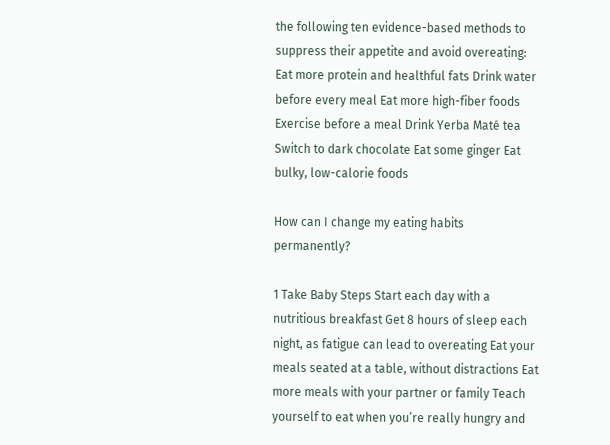the following ten evidence-based methods to suppress their appetite and avoid overeating: Eat more protein and healthful fats Drink water before every meal Eat more high-fiber foods Exercise before a meal Drink Yerba Maté tea Switch to dark chocolate Eat some ginger Eat bulky, low-calorie foods

How can I change my eating habits permanently?

1 Take Baby Steps Start each day with a nutritious breakfast Get 8 hours of sleep each night, as fatigue can lead to overeating Eat your meals seated at a table, without distractions Eat more meals with your partner or family Teach yourself to eat when you’re really hungry and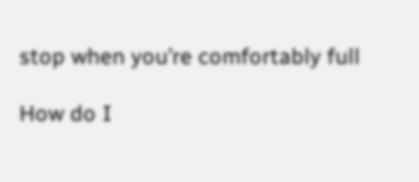stop when you’re comfortably full

How do I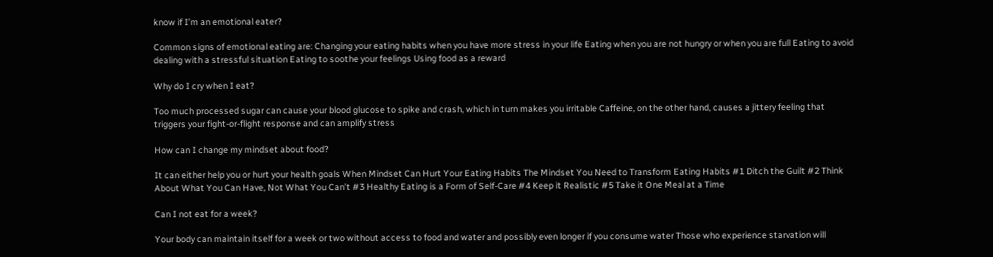know if I’m an emotional eater?

Common signs of emotional eating are: Changing your eating habits when you have more stress in your life Eating when you are not hungry or when you are full Eating to avoid dealing with a stressful situation Eating to soothe your feelings Using food as a reward

Why do I cry when I eat?

Too much processed sugar can cause your blood glucose to spike and crash, which in turn makes you irritable Caffeine, on the other hand, causes a jittery feeling that triggers your fight-or-flight response and can amplify stress

How can I change my mindset about food?

It can either help you or hurt your health goals When Mindset Can Hurt Your Eating Habits The Mindset You Need to Transform Eating Habits #1 Ditch the Guilt #2 Think About What You Can Have, Not What You Can’t #3 Healthy Eating is a Form of Self-Care #4 Keep it Realistic #5 Take it One Meal at a Time

Can I not eat for a week?

Your body can maintain itself for a week or two without access to food and water and possibly even longer if you consume water Those who experience starvation will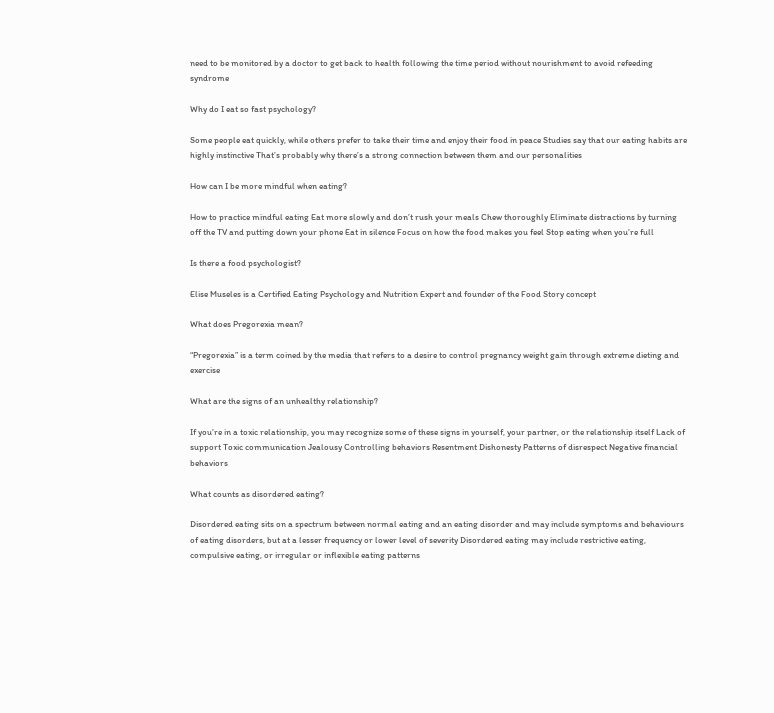need to be monitored by a doctor to get back to health following the time period without nourishment to avoid refeeding syndrome

Why do I eat so fast psychology?

Some people eat quickly, while others prefer to take their time and enjoy their food in peace Studies say that our eating habits are highly instinctive That’s probably why there’s a strong connection between them and our personalities

How can I be more mindful when eating?

How to practice mindful eating Eat more slowly and don’t rush your meals Chew thoroughly Eliminate distractions by turning off the TV and putting down your phone Eat in silence Focus on how the food makes you feel Stop eating when you’re full

Is there a food psychologist?

Elise Museles is a Certified Eating Psychology and Nutrition Expert and founder of the Food Story concept

What does Pregorexia mean?

“Pregorexia” is a term coined by the media that refers to a desire to control pregnancy weight gain through extreme dieting and exercise

What are the signs of an unhealthy relationship?

If you’re in a toxic relationship, you may recognize some of these signs in yourself, your partner, or the relationship itself Lack of support Toxic communication Jealousy Controlling behaviors Resentment Dishonesty Patterns of disrespect Negative financial behaviors

What counts as disordered eating?

Disordered eating sits on a spectrum between normal eating and an eating disorder and may include symptoms and behaviours of eating disorders, but at a lesser frequency or lower level of severity Disordered eating may include restrictive eating, compulsive eating, or irregular or inflexible eating patterns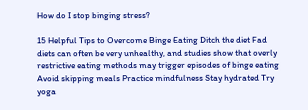How do I stop binging stress?

15 Helpful Tips to Overcome Binge Eating Ditch the diet Fad diets can often be very unhealthy, and studies show that overly restrictive eating methods may trigger episodes of binge eating Avoid skipping meals Practice mindfulness Stay hydrated Try yoga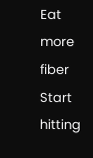Eat more fiber Start hitting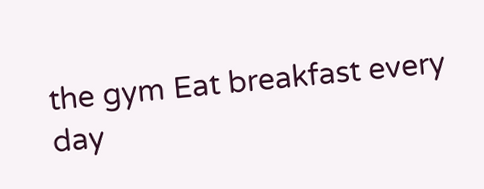the gym Eat breakfast every day